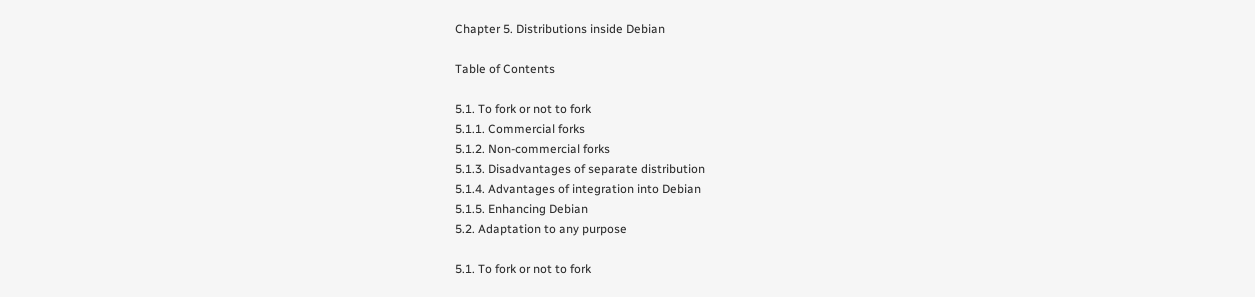Chapter 5. Distributions inside Debian

Table of Contents

5.1. To fork or not to fork
5.1.1. Commercial forks
5.1.2. Non-commercial forks
5.1.3. Disadvantages of separate distribution
5.1.4. Advantages of integration into Debian
5.1.5. Enhancing Debian
5.2. Adaptation to any purpose

5.1. To fork or not to fork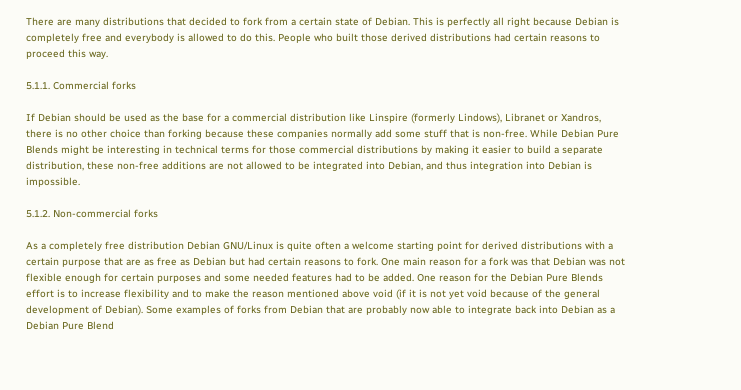There are many distributions that decided to fork from a certain state of Debian. This is perfectly all right because Debian is completely free and everybody is allowed to do this. People who built those derived distributions had certain reasons to proceed this way.

5.1.1. Commercial forks

If Debian should be used as the base for a commercial distribution like Linspire (formerly Lindows), Libranet or Xandros, there is no other choice than forking because these companies normally add some stuff that is non-free. While Debian Pure Blends might be interesting in technical terms for those commercial distributions by making it easier to build a separate distribution, these non-free additions are not allowed to be integrated into Debian, and thus integration into Debian is impossible.

5.1.2. Non-commercial forks

As a completely free distribution Debian GNU/Linux is quite often a welcome starting point for derived distributions with a certain purpose that are as free as Debian but had certain reasons to fork. One main reason for a fork was that Debian was not flexible enough for certain purposes and some needed features had to be added. One reason for the Debian Pure Blends effort is to increase flexibility and to make the reason mentioned above void (if it is not yet void because of the general development of Debian). Some examples of forks from Debian that are probably now able to integrate back into Debian as a Debian Pure Blend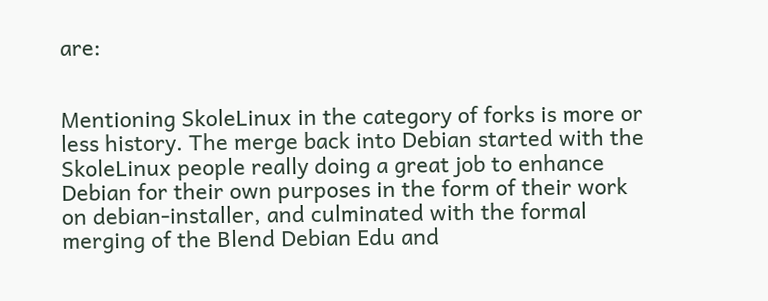are:


Mentioning SkoleLinux in the category of forks is more or less history. The merge back into Debian started with the SkoleLinux people really doing a great job to enhance Debian for their own purposes in the form of their work on debian-installer, and culminated with the formal merging of the Blend Debian Edu and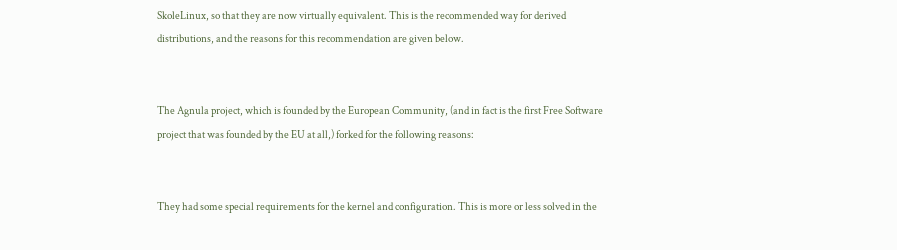SkoleLinux, so that they are now virtually equivalent. This is the recommended way for derived distributions, and the reasons for this recommendation are given below.


The Agnula project, which is founded by the European Community, (and in fact is the first Free Software project that was founded by the EU at all,) forked for the following reasons:


They had some special requirements for the kernel and configuration. This is more or less solved in the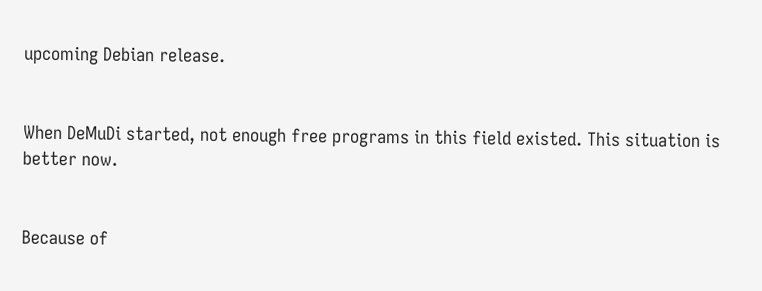upcoming Debian release.


When DeMuDi started, not enough free programs in this field existed. This situation is better now.


Because of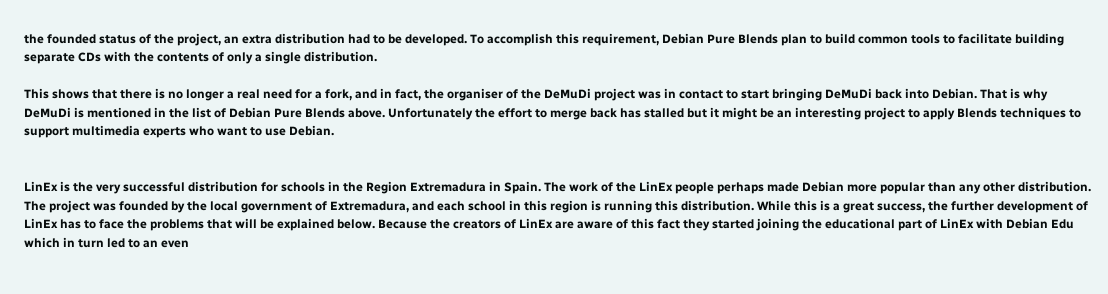the founded status of the project, an extra distribution had to be developed. To accomplish this requirement, Debian Pure Blends plan to build common tools to facilitate building separate CDs with the contents of only a single distribution.

This shows that there is no longer a real need for a fork, and in fact, the organiser of the DeMuDi project was in contact to start bringing DeMuDi back into Debian. That is why DeMuDi is mentioned in the list of Debian Pure Blends above. Unfortunately the effort to merge back has stalled but it might be an interesting project to apply Blends techniques to support multimedia experts who want to use Debian.


LinEx is the very successful distribution for schools in the Region Extremadura in Spain. The work of the LinEx people perhaps made Debian more popular than any other distribution. The project was founded by the local government of Extremadura, and each school in this region is running this distribution. While this is a great success, the further development of LinEx has to face the problems that will be explained below. Because the creators of LinEx are aware of this fact they started joining the educational part of LinEx with Debian Edu which in turn led to an even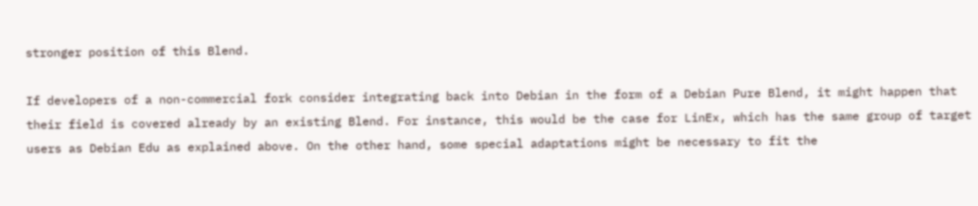stronger position of this Blend.

If developers of a non-commercial fork consider integrating back into Debian in the form of a Debian Pure Blend, it might happen that their field is covered already by an existing Blend. For instance, this would be the case for LinEx, which has the same group of target users as Debian Edu as explained above. On the other hand, some special adaptations might be necessary to fit the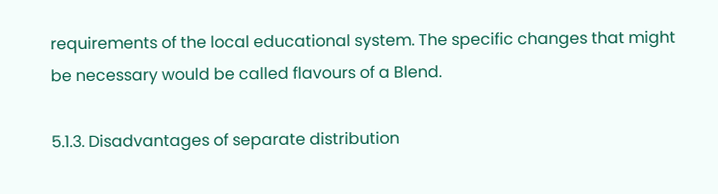requirements of the local educational system. The specific changes that might be necessary would be called flavours of a Blend.

5.1.3. Disadvantages of separate distribution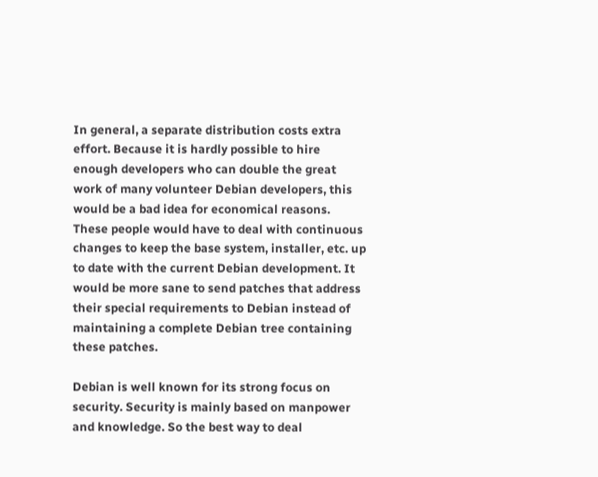In general, a separate distribution costs extra effort. Because it is hardly possible to hire enough developers who can double the great work of many volunteer Debian developers, this would be a bad idea for economical reasons. These people would have to deal with continuous changes to keep the base system, installer, etc. up to date with the current Debian development. It would be more sane to send patches that address their special requirements to Debian instead of maintaining a complete Debian tree containing these patches.

Debian is well known for its strong focus on security. Security is mainly based on manpower and knowledge. So the best way to deal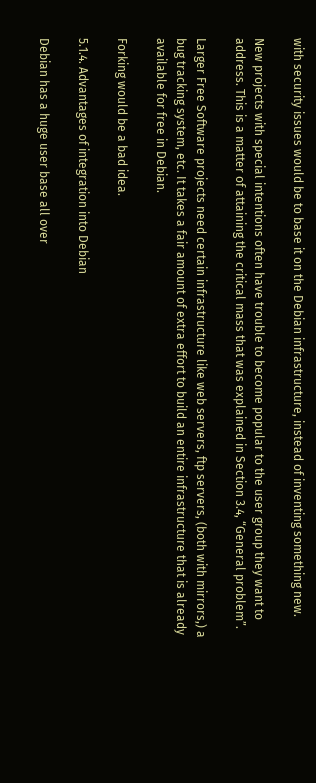with security issues would be to base it on the Debian infrastructure, instead of inventing something new.

New projects with special intentions often have trouble to become popular to the user group they want to address. This is a matter of attaining the critical mass that was explained in Section 3.4, “General problem”.

Larger Free Software projects need certain infrastructure like web servers, ftp servers, (both with mirrors,) a bug tracking system, etc. It takes a fair amount of extra effort to build an entire infrastructure that is already available for free in Debian.

Forking would be a bad idea.

5.1.4. Advantages of integration into Debian

Debian has a huge user base all over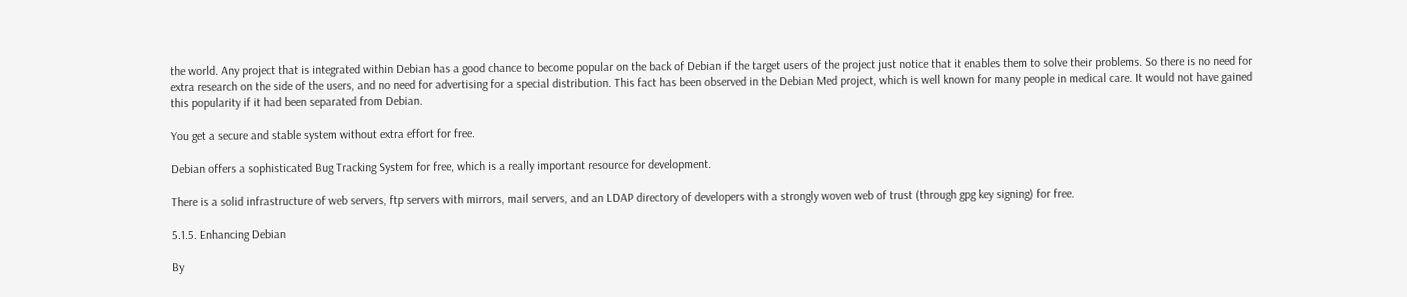the world. Any project that is integrated within Debian has a good chance to become popular on the back of Debian if the target users of the project just notice that it enables them to solve their problems. So there is no need for extra research on the side of the users, and no need for advertising for a special distribution. This fact has been observed in the Debian Med project, which is well known for many people in medical care. It would not have gained this popularity if it had been separated from Debian.

You get a secure and stable system without extra effort for free.

Debian offers a sophisticated Bug Tracking System for free, which is a really important resource for development.

There is a solid infrastructure of web servers, ftp servers with mirrors, mail servers, and an LDAP directory of developers with a strongly woven web of trust (through gpg key signing) for free.

5.1.5. Enhancing Debian

By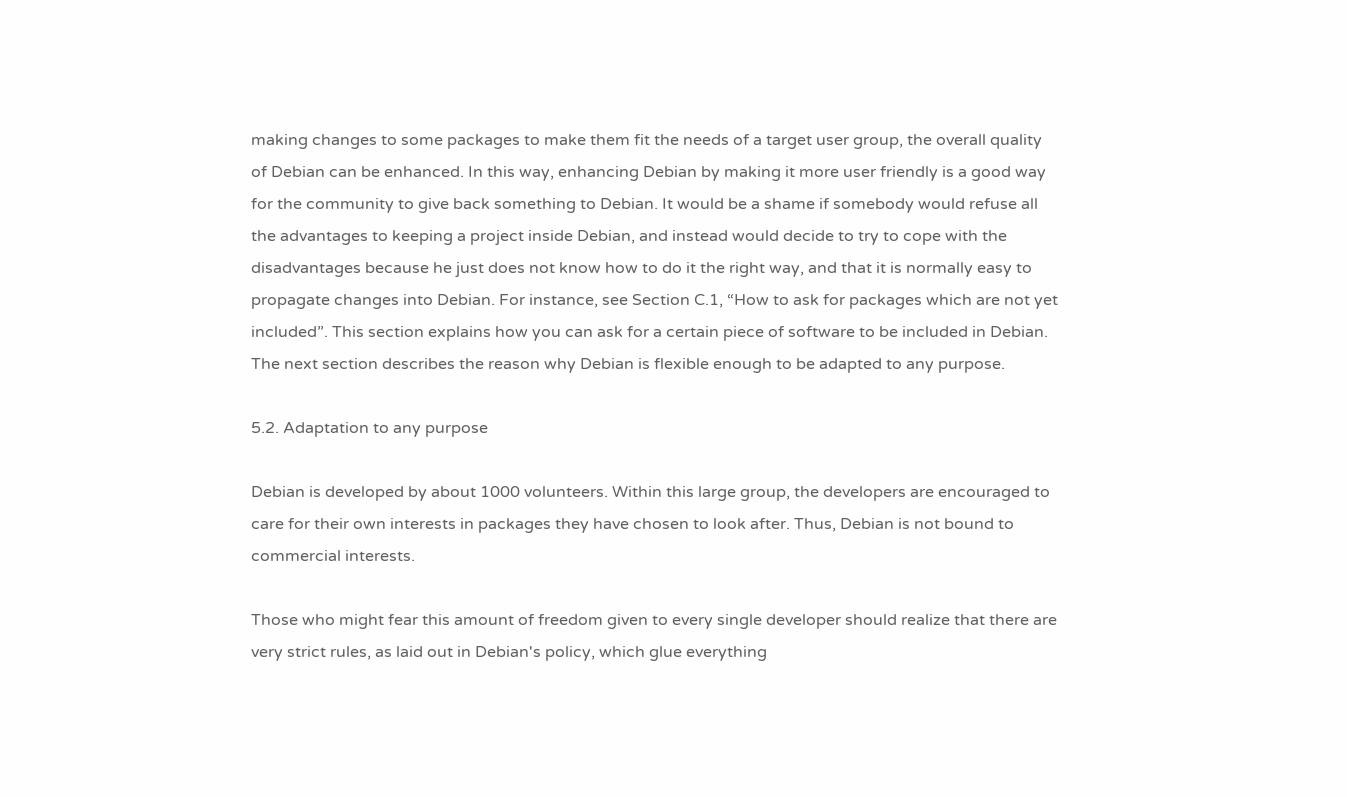making changes to some packages to make them fit the needs of a target user group, the overall quality of Debian can be enhanced. In this way, enhancing Debian by making it more user friendly is a good way for the community to give back something to Debian. It would be a shame if somebody would refuse all the advantages to keeping a project inside Debian, and instead would decide to try to cope with the disadvantages because he just does not know how to do it the right way, and that it is normally easy to propagate changes into Debian. For instance, see Section C.1, “How to ask for packages which are not yet included”. This section explains how you can ask for a certain piece of software to be included in Debian. The next section describes the reason why Debian is flexible enough to be adapted to any purpose.

5.2. Adaptation to any purpose

Debian is developed by about 1000 volunteers. Within this large group, the developers are encouraged to care for their own interests in packages they have chosen to look after. Thus, Debian is not bound to commercial interests.

Those who might fear this amount of freedom given to every single developer should realize that there are very strict rules, as laid out in Debian's policy, which glue everything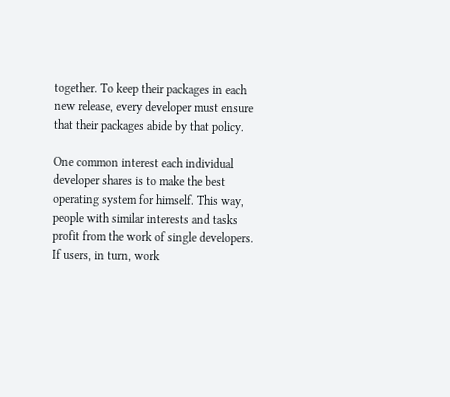together. To keep their packages in each new release, every developer must ensure that their packages abide by that policy.

One common interest each individual developer shares is to make the best operating system for himself. This way, people with similar interests and tasks profit from the work of single developers. If users, in turn, work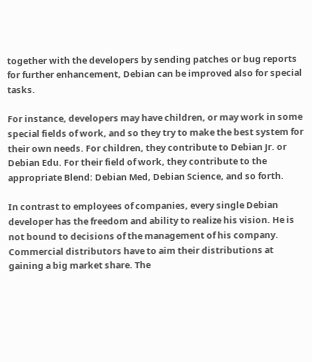together with the developers by sending patches or bug reports for further enhancement, Debian can be improved also for special tasks.

For instance, developers may have children, or may work in some special fields of work, and so they try to make the best system for their own needs. For children, they contribute to Debian Jr. or Debian Edu. For their field of work, they contribute to the appropriate Blend: Debian Med, Debian Science, and so forth.

In contrast to employees of companies, every single Debian developer has the freedom and ability to realize his vision. He is not bound to decisions of the management of his company. Commercial distributors have to aim their distributions at gaining a big market share. The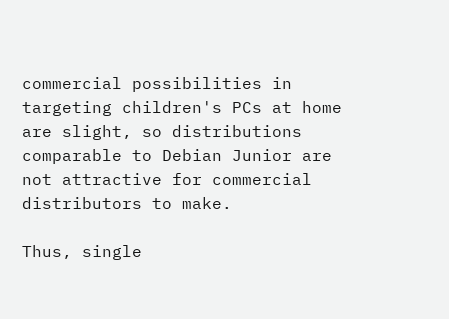commercial possibilities in targeting children's PCs at home are slight, so distributions comparable to Debian Junior are not attractive for commercial distributors to make.

Thus, single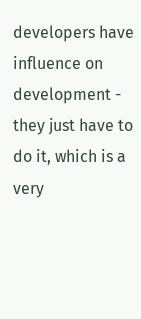developers have influence on development - they just have to do it, which is a very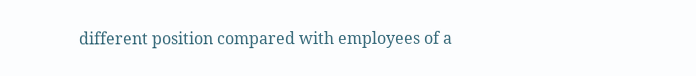different position compared with employees of a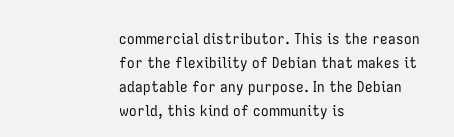commercial distributor. This is the reason for the flexibility of Debian that makes it adaptable for any purpose. In the Debian world, this kind of community is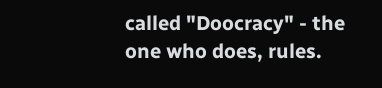called "Doocracy" - the one who does, rules.